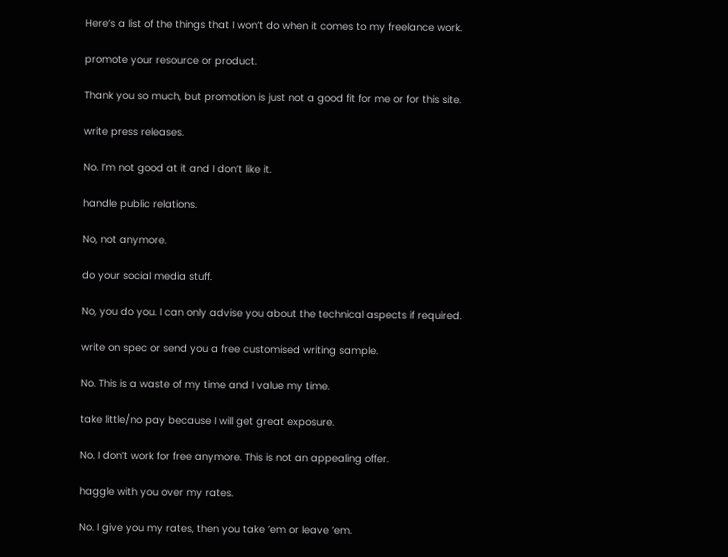Here’s a list of the things that I won’t do when it comes to my freelance work.

promote your resource or product.

Thank you so much, but promotion is just not a good fit for me or for this site.

write press releases.

No. I’m not good at it and I don’t like it.

handle public relations.

No, not anymore.

do your social media stuff.

No, you do you. I can only advise you about the technical aspects if required.

write on spec or send you a free customised writing sample.

No. This is a waste of my time and I value my time.

take little/no pay because I will get great exposure.

No. I don’t work for free anymore. This is not an appealing offer.

haggle with you over my rates.

No. I give you my rates, then you take ’em or leave ’em.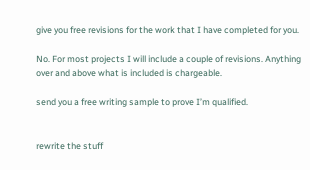give you free revisions for the work that I have completed for you.

No. For most projects I will include a couple of revisions. Anything over and above what is included is chargeable.

send you a free writing sample to prove I’m qualified.


rewrite the stuff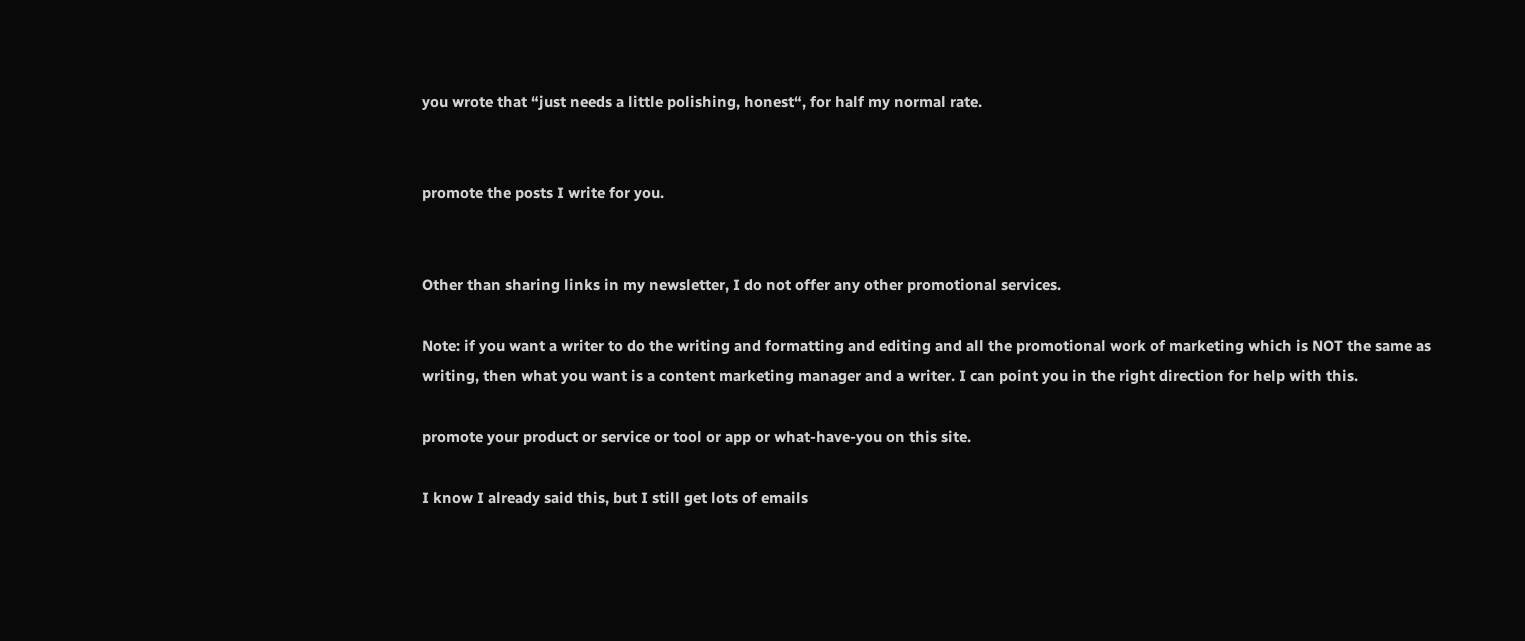you wrote that “just needs a little polishing, honest“, for half my normal rate.


promote the posts I write for you.


Other than sharing links in my newsletter, I do not offer any other promotional services.

Note: if you want a writer to do the writing and formatting and editing and all the promotional work of marketing which is NOT the same as writing, then what you want is a content marketing manager and a writer. I can point you in the right direction for help with this.

promote your product or service or tool or app or what-have-you on this site.

I know I already said this, but I still get lots of emails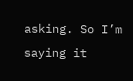asking. So I’m saying it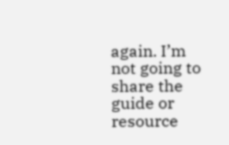again. I’m not going to share the guide or resource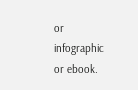or infographic or ebook.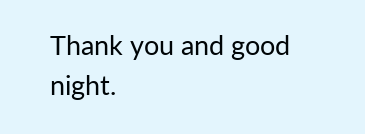Thank you and good night.